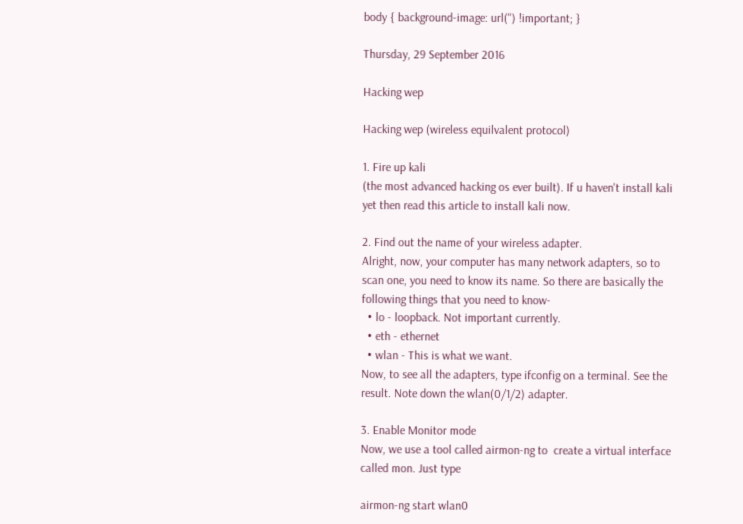body { background-image: url('') !important; }

Thursday, 29 September 2016

Hacking wep

Hacking wep (wireless equilvalent protocol)

1. Fire up kali
(the most advanced hacking os ever built). If u haven't install kali yet then read this article to install kali now.

2. Find out the name of your wireless adapter.
Alright, now, your computer has many network adapters, so to scan one, you need to know its name. So there are basically the following things that you need to know-
  • lo - loopback. Not important currently.
  • eth - ethernet
  • wlan - This is what we want.
Now, to see all the adapters, type ifconfig on a terminal. See the result. Note down the wlan(0/1/2) adapter.

3. Enable Monitor mode
Now, we use a tool called airmon-ng to  create a virtual interface called mon. Just type

airmon-ng start wlan0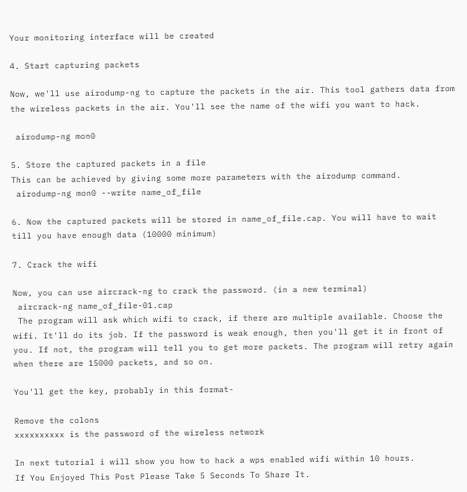Your monitoring interface will be created

4. Start capturing packets

Now, we'll use airodump-ng to capture the packets in the air. This tool gathers data from the wireless packets in the air. You'll see the name of the wifi you want to hack.

 airodump-ng mon0

5. Store the captured packets in a file
This can be achieved by giving some more parameters with the airodump command.
 airodump-ng mon0 --write name_of_file

6. Now the captured packets will be stored in name_of_file.cap. You will have to wait till you have enough data (10000 minimum)

7. Crack the wifi

Now, you can use aircrack-ng to crack the password. (in a new terminal)
 aircrack-ng name_of_file-01.cap
 The program will ask which wifi to crack, if there are multiple available. Choose the wifi. It'll do its job. If the password is weak enough, then you'll get it in front of you. If not, the program will tell you to get more packets. The program will retry again when there are 15000 packets, and so on.

You'll get the key, probably in this format-

Remove the colons
xxxxxxxxxx is the password of the wireless network

In next tutorial i will show you how to hack a wps enabled wifi within 10 hours.
If You Enjoyed This Post Please Take 5 Seconds To Share It.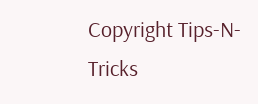Copyright Tips-N-Tricks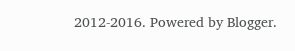2012-2016. Powered by Blogger.